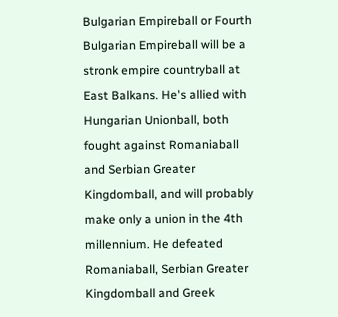Bulgarian Empireball or Fourth Bulgarian Empireball will be a stronk empire countryball at East Balkans. He's allied with Hungarian Unionball, both fought against Romaniaball and Serbian Greater Kingdomball, and will probably make only a union in the 4th millennium. He defeated Romaniaball, Serbian Greater Kingdomball and Greek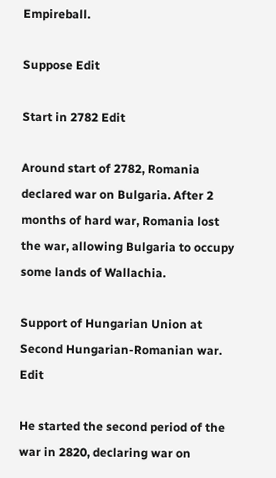Empireball.

Suppose Edit

Start in 2782 Edit

Around start of 2782, Romania declared war on Bulgaria. After 2 months of hard war, Romania lost the war, allowing Bulgaria to occupy some lands of Wallachia.

Support of Hungarian Union at Second Hungarian-Romanian war. Edit

He started the second period of the war in 2820, declaring war on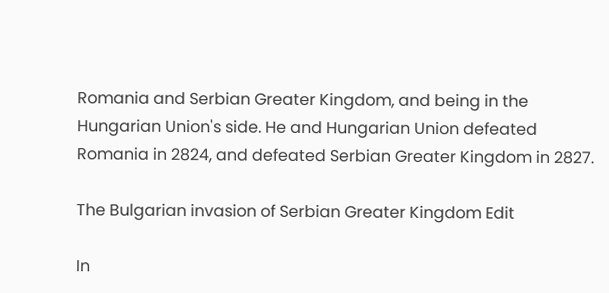Romania and Serbian Greater Kingdom, and being in the Hungarian Union's side. He and Hungarian Union defeated Romania in 2824, and defeated Serbian Greater Kingdom in 2827.

The Bulgarian invasion of Serbian Greater Kingdom Edit

In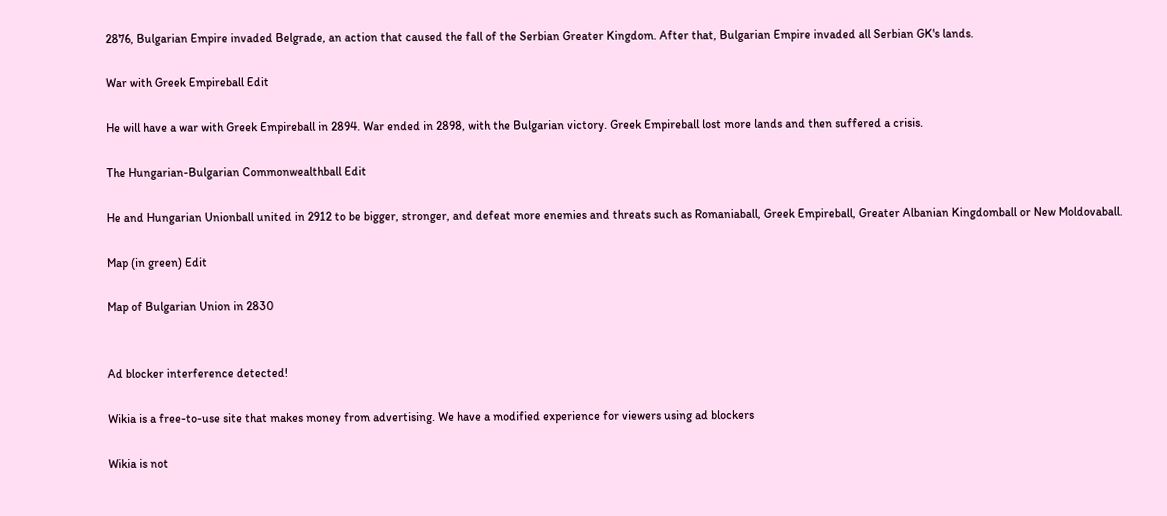2876, Bulgarian Empire invaded Belgrade, an action that caused the fall of the Serbian Greater Kingdom. After that, Bulgarian Empire invaded all Serbian GK's lands.

War with Greek Empireball Edit

He will have a war with Greek Empireball in 2894. War ended in 2898, with the Bulgarian victory. Greek Empireball lost more lands and then suffered a crisis.

The Hungarian-Bulgarian Commonwealthball Edit

He and Hungarian Unionball united in 2912 to be bigger, stronger, and defeat more enemies and threats such as Romaniaball, Greek Empireball, Greater Albanian Kingdomball or New Moldovaball.

Map (in green) Edit

Map of Bulgarian Union in 2830


Ad blocker interference detected!

Wikia is a free-to-use site that makes money from advertising. We have a modified experience for viewers using ad blockers

Wikia is not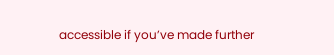accessible if you’ve made further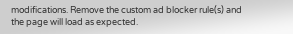modifications. Remove the custom ad blocker rule(s) and the page will load as expected.